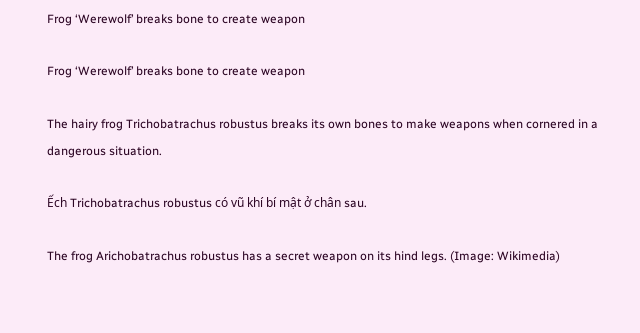Frog ‘Werewolf’ breaks bone to create weapon

Frog ‘Werewolf’ breaks bone to create weapon

The hairy frog Trichobatrachus robustus breaks its own bones to make weapons when cornered in a dangerous situation.

Ếch Trichobatrachus robustus có vũ khí bí mật ở chân sau.

The frog Arichobatrachus robustus has a secret weapon on its hind legs. (Image: Wikimedia)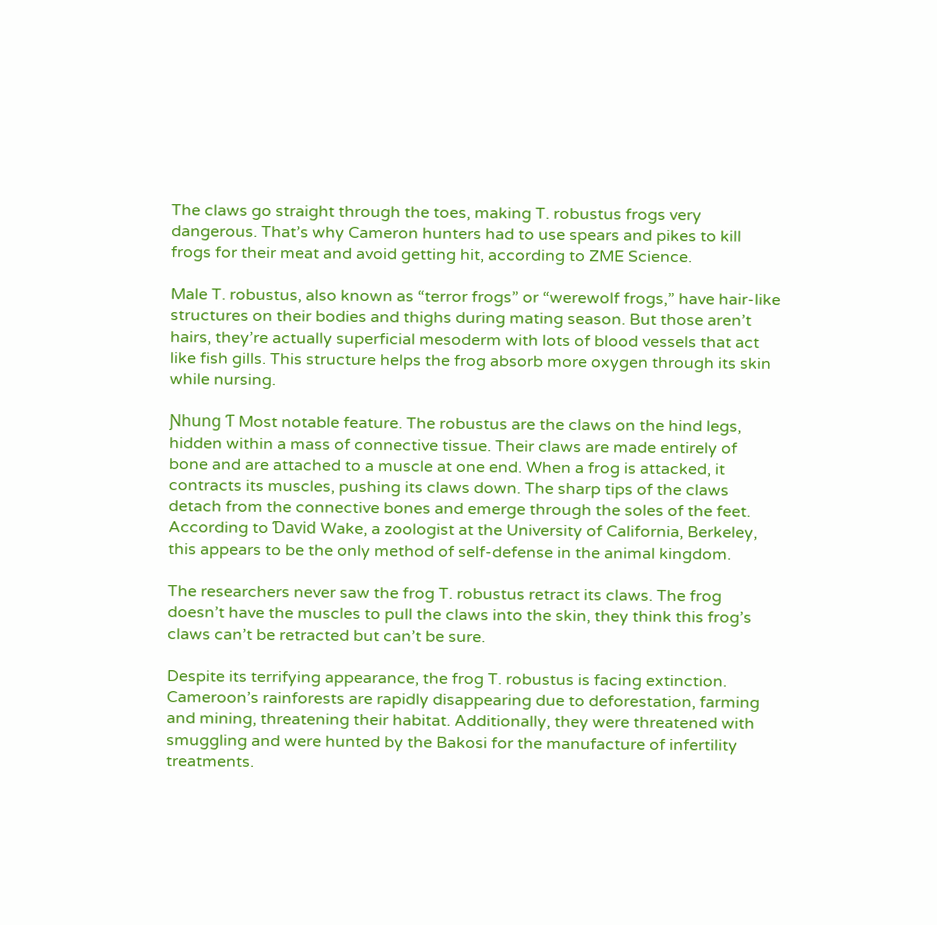The claws go straight through the toes, making T. robustus frogs very dangerous. That’s why Cameron hunters had to use spears and pikes to kill frogs for their meat and avoid getting hit, according to ZME Science.

Male T. robustus, also known as “terror frogs” or “werewolf frogs,” have hair-like structures on their bodies and thighs during mating season. But those aren’t hairs, they’re actually superficial mesoderm with lots of blood vessels that act like fish gills. This structure helps the frog absorb more oxygen through its skin while nursing.

Ɲhung Ƭ Most notable feature. The robustus are the claws on the hind legs, hidden within a mass of connective tissue. Their claws are made entirely of bone and are attached to a muscle at one end. When a frog is attacked, it contracts its muscles, pushing its claws down. The sharp tips of the claws detach from the connective bones and emerge through the soles of the feet. According to Ɗavid Wake, a zoologist at the University of California, Berkeley, this appears to be the only method of self-defense in the animal kingdom.

The researchers never saw the frog T. robustus retract its claws. The frog doesn’t have the muscles to pull the claws into the skin, they think this frog’s claws can’t be retracted but can’t be sure.

Despite its terrifying appearance, the frog T. robustus is facing extinction. Cameroon’s rainforests are rapidly disappearing due to deforestation, farming and mining, threatening their habitat. Additionally, they were threatened with smuggling and were hunted by the Bakosi for the manufacture of infertility treatments.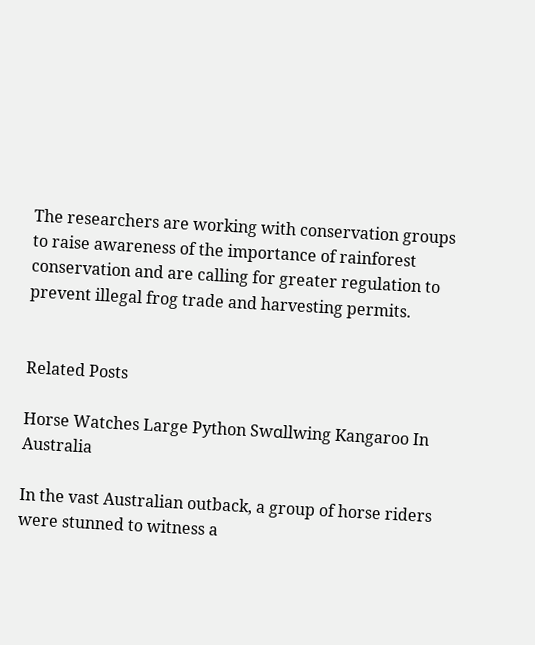The researchers are working with conservation groups to raise awareness of the importance of rainforest conservation and are calling for greater regulation to prevent illegal frog trade and harvesting permits.


Related Posts

Horse Watches Large Python Swαllwing Kangaroo In Australia

In the vast Australian outback, a group of horse riders were stunned to witness a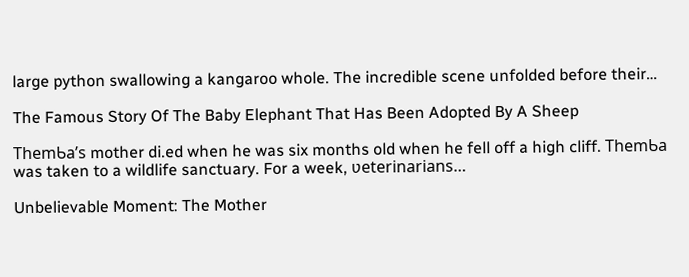large python swallowing a kangaroo whole. The incredible scene unfolded before their…

The Famous Story Of The Baby Elephant That Has Been Adopted By A Sheep

ThemƄa’s mother di.ed when he was six months old when he fell off a high cliff. ThemƄa was taken to a wildlife sanctuary. For a week, ʋeterinarians…

Unbelievable Moment: The Mother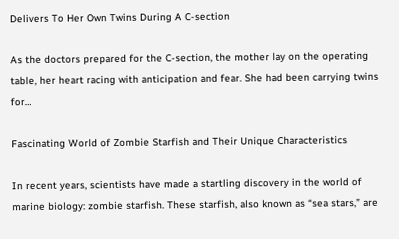Delivers To Her Own Twins During A C-section

As the doctors prepared for the C-section, the mother lay on the operating table, her heart racing with anticipation and fear. She had been carrying twins for…

Fascinating World of Zombie Starfish and Their Unique Characteristics

In recent years, scientists have made a startling discovery in the world of marine biology: zombie starfish. These starfish, also known as “sea stars,” are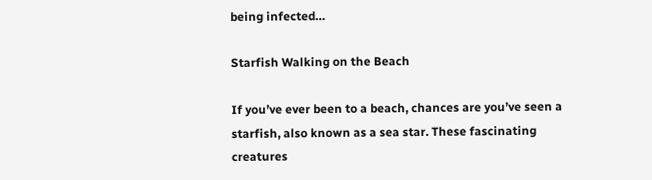being infected…

Starfish Walking on the Beach

If you’ve ever been to a beach, chances are you’ve seen a starfish, also known as a sea star. These fascinating creatures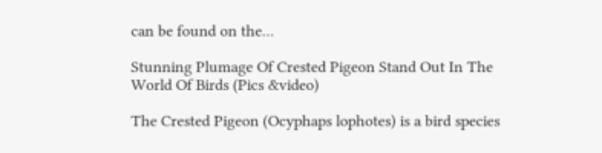can be found on the…

Stunning Plumage Of Crested Pigeon Stand Out In The World Of Birds (Pics &video)

The Crested Pigeon (Ocyphaps lophotes) is a bird species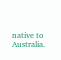native to Australia.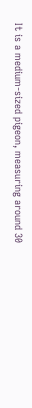It is a medium-sized pigeon, measuring around 30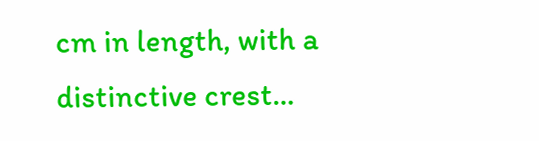cm in length, with a distinctive crest…